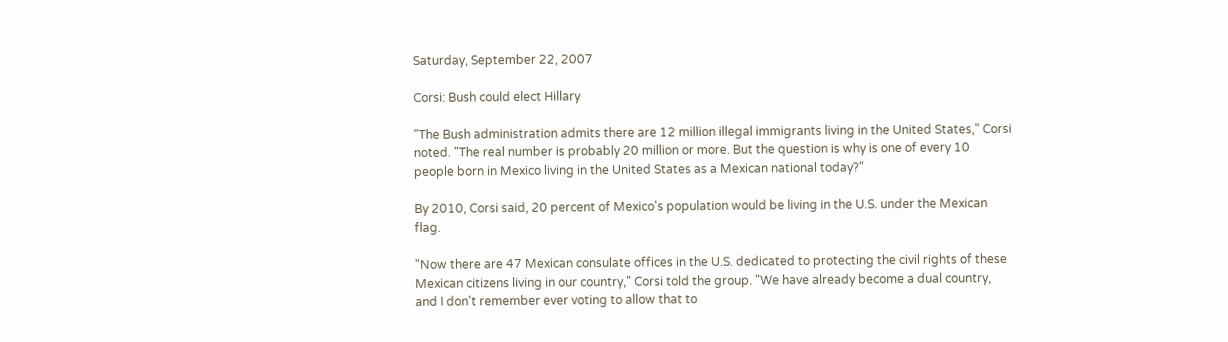Saturday, September 22, 2007

Corsi: Bush could elect Hillary

"The Bush administration admits there are 12 million illegal immigrants living in the United States," Corsi noted. "The real number is probably 20 million or more. But the question is why is one of every 10 people born in Mexico living in the United States as a Mexican national today?"

By 2010, Corsi said, 20 percent of Mexico's population would be living in the U.S. under the Mexican flag.

"Now there are 47 Mexican consulate offices in the U.S. dedicated to protecting the civil rights of these Mexican citizens living in our country," Corsi told the group. "We have already become a dual country, and I don't remember ever voting to allow that to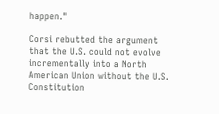happen."

Corsi rebutted the argument that the U.S. could not evolve incrementally into a North American Union without the U.S. Constitution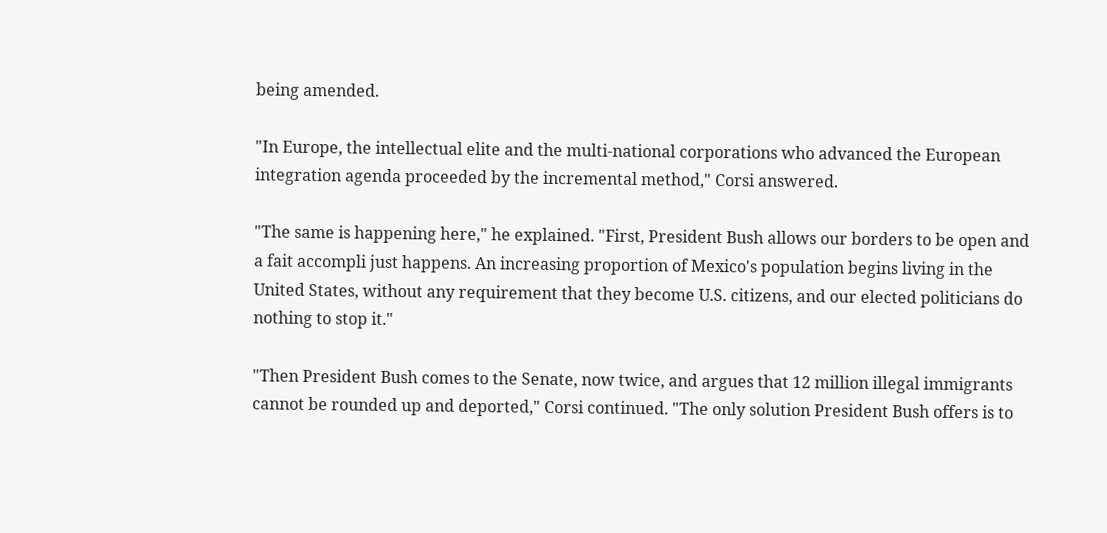being amended.

"In Europe, the intellectual elite and the multi-national corporations who advanced the European integration agenda proceeded by the incremental method," Corsi answered.

"The same is happening here," he explained. "First, President Bush allows our borders to be open and a fait accompli just happens. An increasing proportion of Mexico's population begins living in the United States, without any requirement that they become U.S. citizens, and our elected politicians do nothing to stop it."

"Then President Bush comes to the Senate, now twice, and argues that 12 million illegal immigrants cannot be rounded up and deported," Corsi continued. "The only solution President Bush offers is to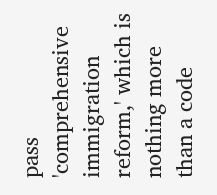pass 'comprehensive immigration reform,' which is nothing more than a code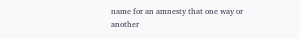name for an amnesty that one way or another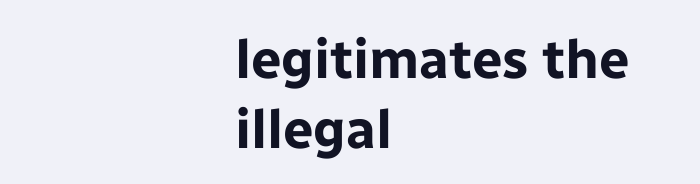legitimates the illegal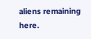aliens remaining here.